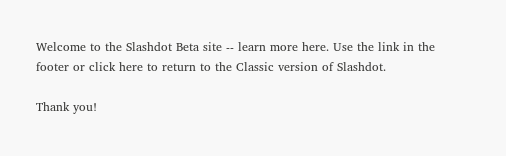Welcome to the Slashdot Beta site -- learn more here. Use the link in the footer or click here to return to the Classic version of Slashdot.

Thank you!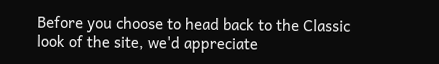Before you choose to head back to the Classic look of the site, we'd appreciate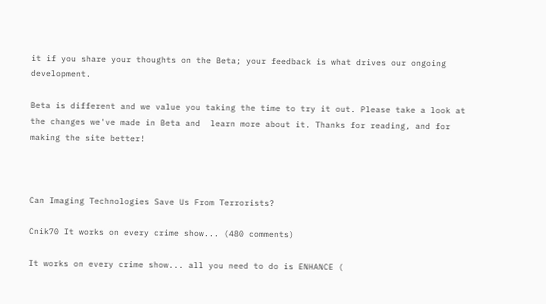it if you share your thoughts on the Beta; your feedback is what drives our ongoing development.

Beta is different and we value you taking the time to try it out. Please take a look at the changes we've made in Beta and  learn more about it. Thanks for reading, and for making the site better!



Can Imaging Technologies Save Us From Terrorists?

Cnik70 It works on every crime show... (480 comments)

It works on every crime show... all you need to do is ENHANCE (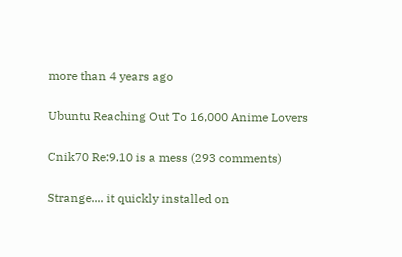more than 4 years ago

Ubuntu Reaching Out To 16,000 Anime Lovers

Cnik70 Re:9.10 is a mess (293 comments)

Strange.... it quickly installed on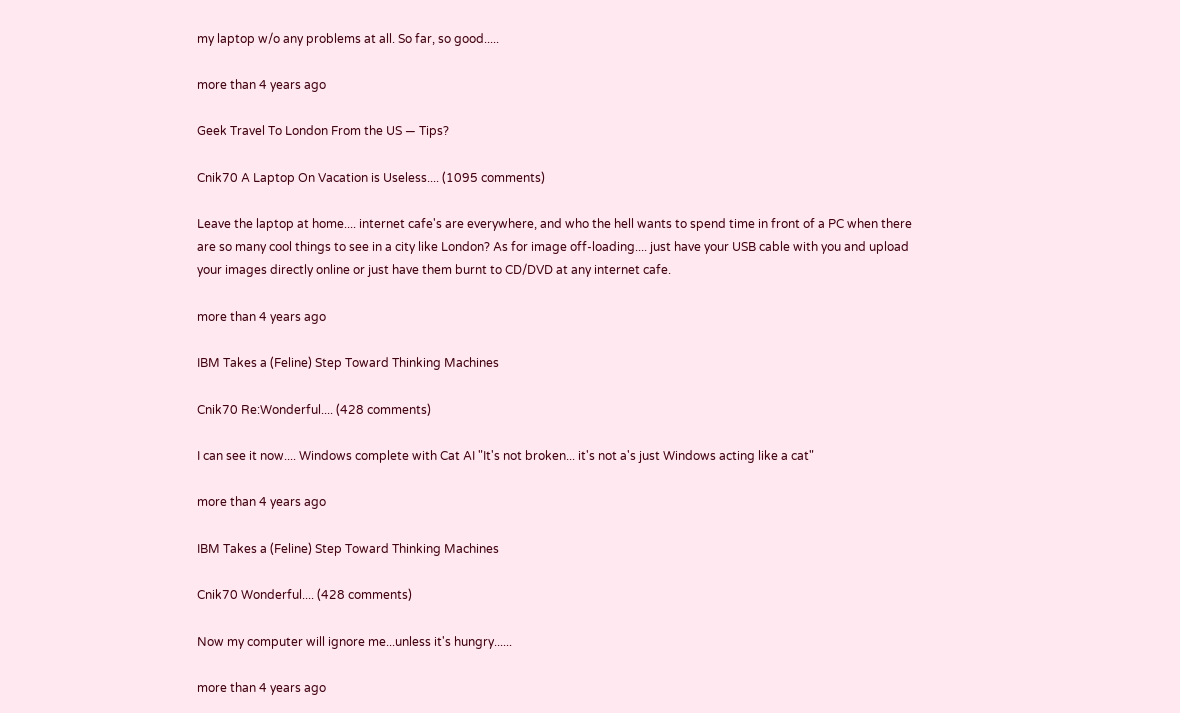my laptop w/o any problems at all. So far, so good.....

more than 4 years ago

Geek Travel To London From the US — Tips?

Cnik70 A Laptop On Vacation is Useless.... (1095 comments)

Leave the laptop at home.... internet cafe's are everywhere, and who the hell wants to spend time in front of a PC when there are so many cool things to see in a city like London? As for image off-loading.... just have your USB cable with you and upload your images directly online or just have them burnt to CD/DVD at any internet cafe.

more than 4 years ago

IBM Takes a (Feline) Step Toward Thinking Machines

Cnik70 Re:Wonderful.... (428 comments)

I can see it now.... Windows complete with Cat AI "It's not broken... it's not a's just Windows acting like a cat"

more than 4 years ago

IBM Takes a (Feline) Step Toward Thinking Machines

Cnik70 Wonderful.... (428 comments)

Now my computer will ignore me...unless it's hungry......

more than 4 years ago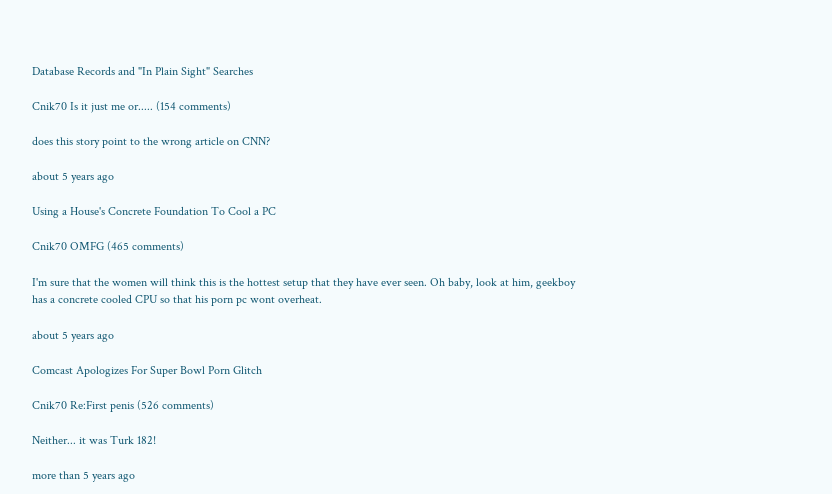Database Records and "In Plain Sight" Searches

Cnik70 Is it just me or..... (154 comments)

does this story point to the wrong article on CNN?

about 5 years ago

Using a House's Concrete Foundation To Cool a PC

Cnik70 OMFG (465 comments)

I'm sure that the women will think this is the hottest setup that they have ever seen. Oh baby, look at him, geekboy has a concrete cooled CPU so that his porn pc wont overheat.

about 5 years ago

Comcast Apologizes For Super Bowl Porn Glitch

Cnik70 Re:First penis (526 comments)

Neither... it was Turk 182!

more than 5 years ago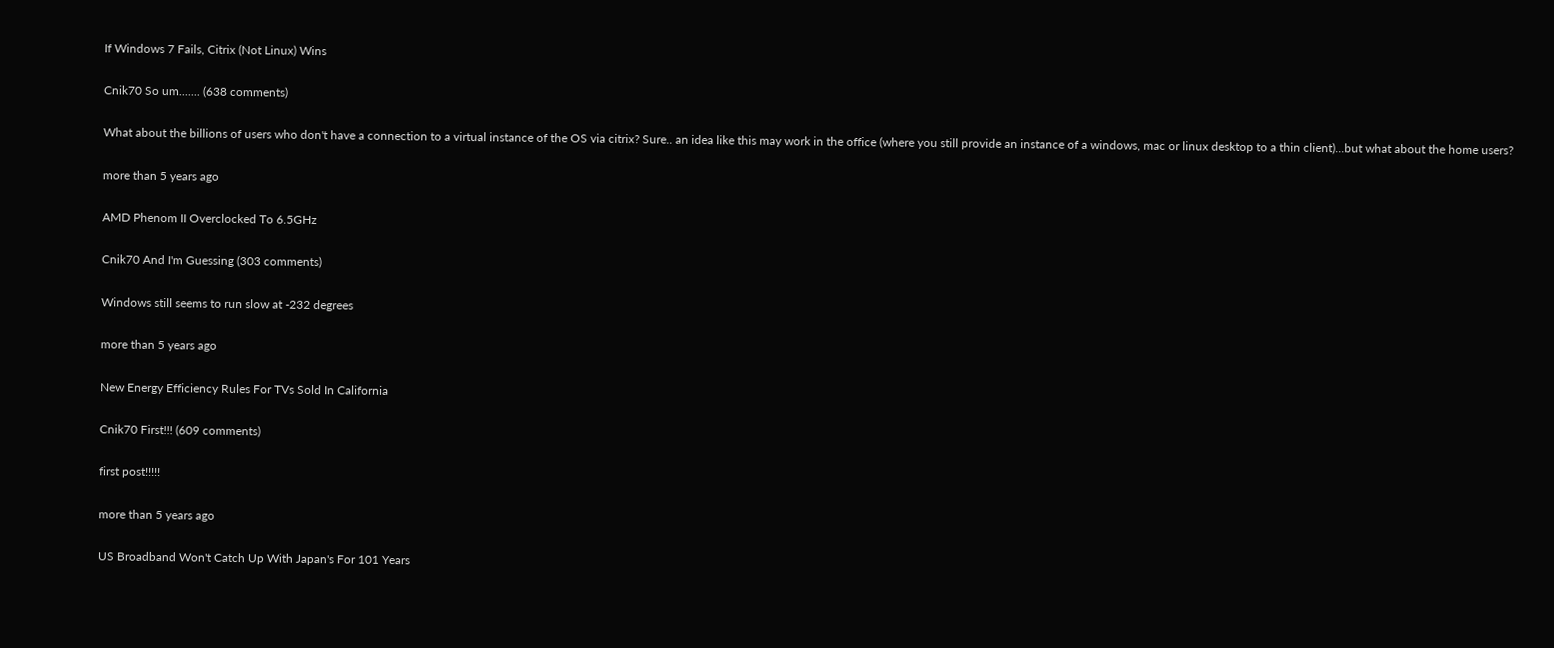If Windows 7 Fails, Citrix (Not Linux) Wins

Cnik70 So um....... (638 comments)

What about the billions of users who don't have a connection to a virtual instance of the OS via citrix? Sure.. an idea like this may work in the office (where you still provide an instance of a windows, mac or linux desktop to a thin client)...but what about the home users?

more than 5 years ago

AMD Phenom II Overclocked To 6.5GHz

Cnik70 And I'm Guessing (303 comments)

Windows still seems to run slow at -232 degrees

more than 5 years ago

New Energy Efficiency Rules For TVs Sold In California

Cnik70 First!!! (609 comments)

first post!!!!!

more than 5 years ago

US Broadband Won't Catch Up With Japan's For 101 Years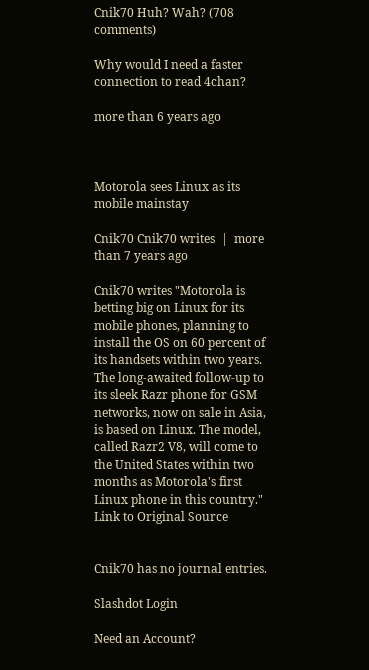Cnik70 Huh? Wah? (708 comments)

Why would I need a faster connection to read 4chan?

more than 6 years ago



Motorola sees Linux as its mobile mainstay

Cnik70 Cnik70 writes  |  more than 7 years ago

Cnik70 writes "Motorola is betting big on Linux for its mobile phones, planning to install the OS on 60 percent of its handsets within two years. The long-awaited follow-up to its sleek Razr phone for GSM networks, now on sale in Asia, is based on Linux. The model, called Razr2 V8, will come to the United States within two months as Motorola's first Linux phone in this country."
Link to Original Source


Cnik70 has no journal entries.

Slashdot Login

Need an Account?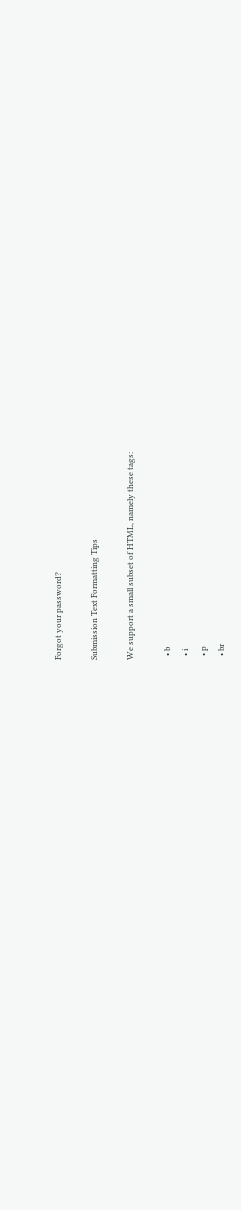Forgot your password?

Submission Text Formatting Tips

We support a small subset of HTML, namely these tags:

  • b
  • i
  • p
  • br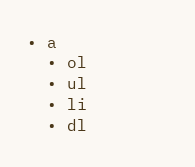• a
  • ol
  • ul
  • li
  • dl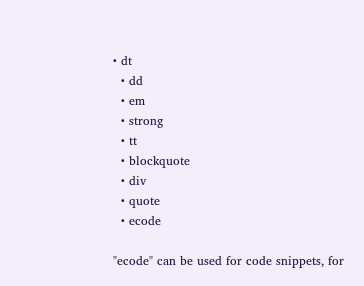• dt
  • dd
  • em
  • strong
  • tt
  • blockquote
  • div
  • quote
  • ecode

"ecode" can be used for code snippets, for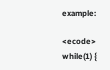example:

<ecode>    while(1) {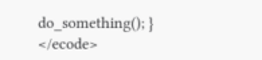do_something(); } </ecode>